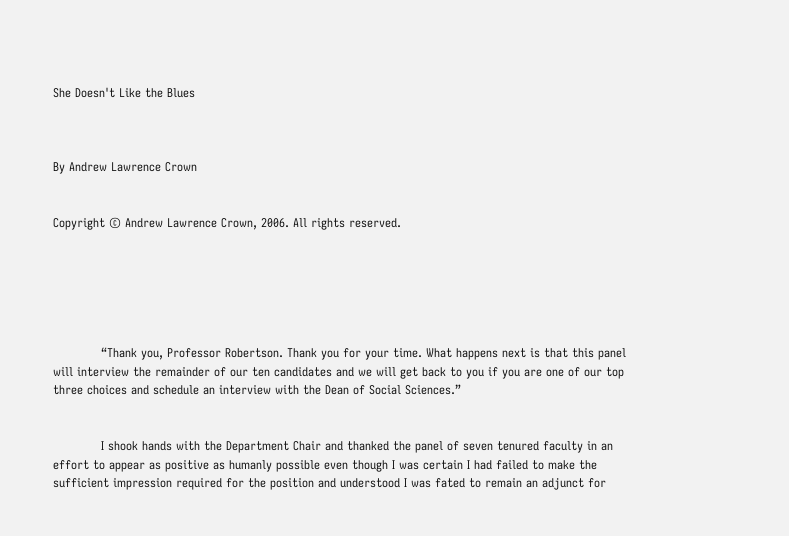She Doesn't Like the Blues



By Andrew Lawrence Crown


Copyright © Andrew Lawrence Crown, 2006. All rights reserved.






            “Thank you, Professor Robertson. Thank you for your time. What happens next is that this panel will interview the remainder of our ten candidates and we will get back to you if you are one of our top three choices and schedule an interview with the Dean of Social Sciences.”


            I shook hands with the Department Chair and thanked the panel of seven tenured faculty in an effort to appear as positive as humanly possible even though I was certain I had failed to make the sufficient impression required for the position and understood I was fated to remain an adjunct for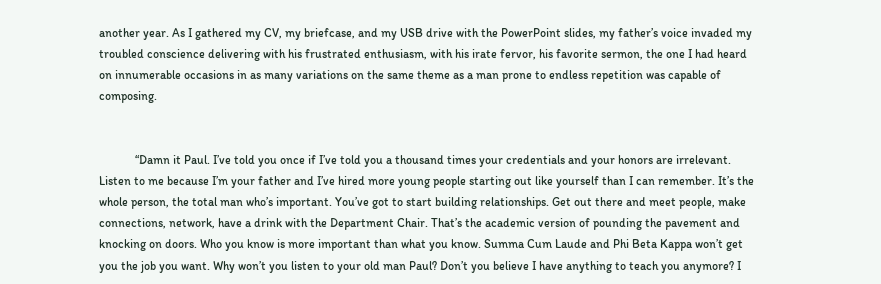another year. As I gathered my CV, my briefcase, and my USB drive with the PowerPoint slides, my father’s voice invaded my troubled conscience delivering with his frustrated enthusiasm, with his irate fervor, his favorite sermon, the one I had heard on innumerable occasions in as many variations on the same theme as a man prone to endless repetition was capable of composing.


            “Damn it Paul. I’ve told you once if I’ve told you a thousand times your credentials and your honors are irrelevant. Listen to me because I’m your father and I’ve hired more young people starting out like yourself than I can remember. It’s the whole person, the total man who’s important. You’ve got to start building relationships. Get out there and meet people, make connections, network, have a drink with the Department Chair. That’s the academic version of pounding the pavement and knocking on doors. Who you know is more important than what you know. Summa Cum Laude and Phi Beta Kappa won’t get you the job you want. Why won’t you listen to your old man Paul? Don’t you believe I have anything to teach you anymore? I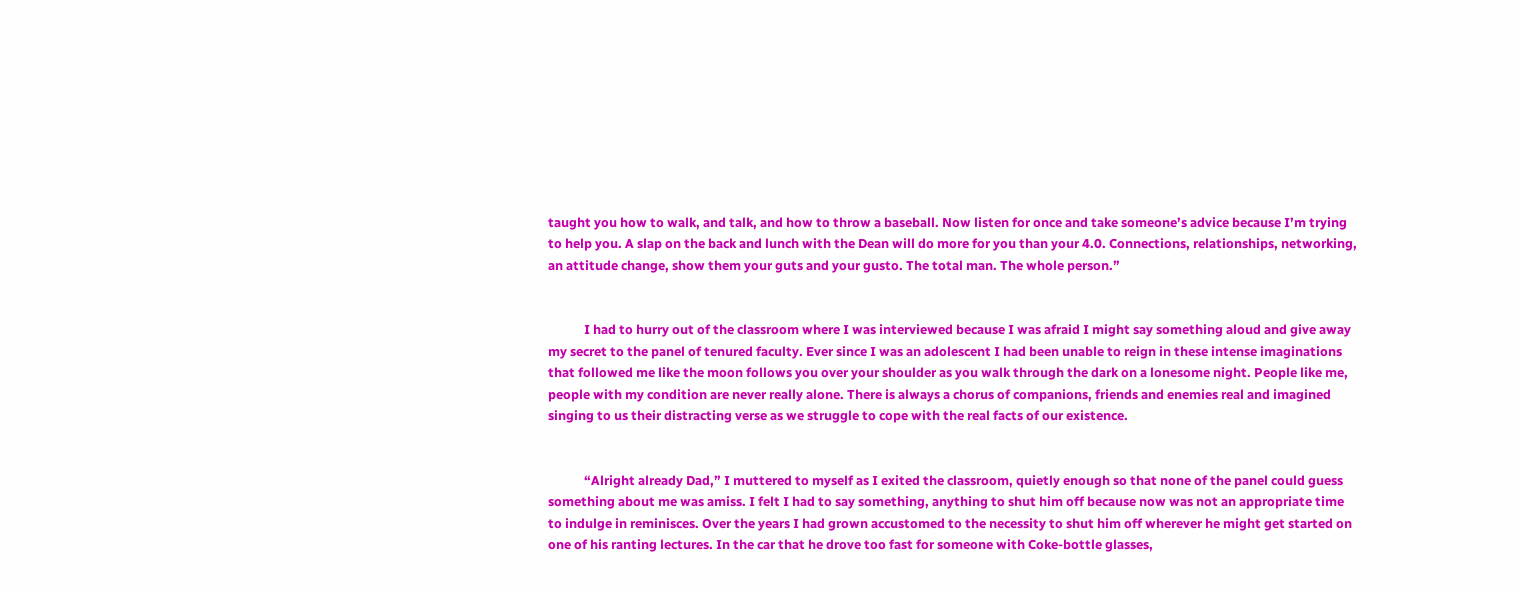taught you how to walk, and talk, and how to throw a baseball. Now listen for once and take someone’s advice because I’m trying to help you. A slap on the back and lunch with the Dean will do more for you than your 4.0. Connections, relationships, networking, an attitude change, show them your guts and your gusto. The total man. The whole person.”


            I had to hurry out of the classroom where I was interviewed because I was afraid I might say something aloud and give away my secret to the panel of tenured faculty. Ever since I was an adolescent I had been unable to reign in these intense imaginations that followed me like the moon follows you over your shoulder as you walk through the dark on a lonesome night. People like me, people with my condition are never really alone. There is always a chorus of companions, friends and enemies real and imagined singing to us their distracting verse as we struggle to cope with the real facts of our existence.


            “Alright already Dad,” I muttered to myself as I exited the classroom, quietly enough so that none of the panel could guess something about me was amiss. I felt I had to say something, anything to shut him off because now was not an appropriate time to indulge in reminisces. Over the years I had grown accustomed to the necessity to shut him off wherever he might get started on one of his ranting lectures. In the car that he drove too fast for someone with Coke-bottle glasses,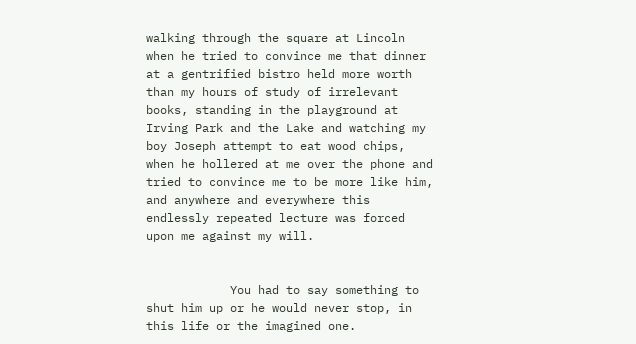walking through the square at Lincoln when he tried to convince me that dinner at a gentrified bistro held more worth than my hours of study of irrelevant books, standing in the playground at Irving Park and the Lake and watching my boy Joseph attempt to eat wood chips, when he hollered at me over the phone and tried to convince me to be more like him, and anywhere and everywhere this endlessly repeated lecture was forced upon me against my will.


            You had to say something to shut him up or he would never stop, in this life or the imagined one.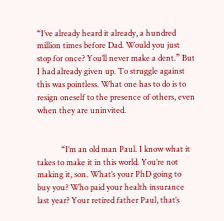“I’ve already heard it already, a hundred million times before Dad. Would you just stop for once? You’ll never make a dent.” But I had already given up. To struggle against this was pointless. What one has to do is to resign oneself to the presence of others, even when they are uninvited.


            “I’m an old man Paul. I know what it takes to make it in this world. You’re not making it, son. What’s your PhD going to buy you? Who paid your health insurance last year? Your retired father Paul, that’s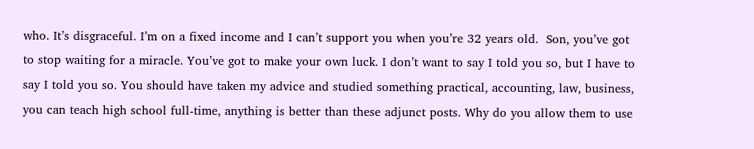who. It’s disgraceful. I’m on a fixed income and I can’t support you when you’re 32 years old.  Son, you’ve got to stop waiting for a miracle. You’ve got to make your own luck. I don’t want to say I told you so, but I have to say I told you so. You should have taken my advice and studied something practical, accounting, law, business, you can teach high school full-time, anything is better than these adjunct posts. Why do you allow them to use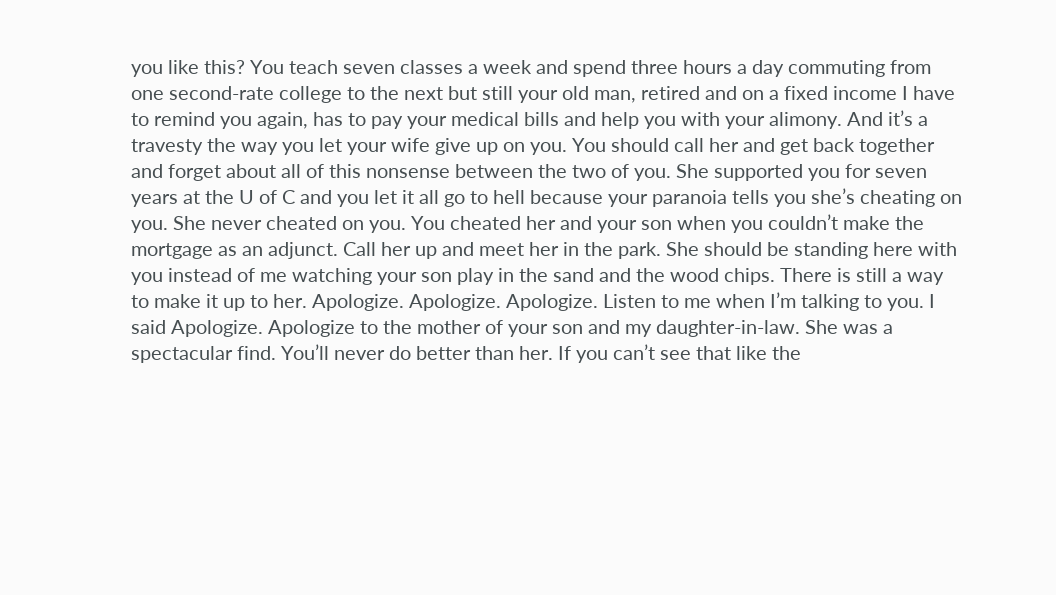you like this? You teach seven classes a week and spend three hours a day commuting from one second-rate college to the next but still your old man, retired and on a fixed income I have to remind you again, has to pay your medical bills and help you with your alimony. And it’s a travesty the way you let your wife give up on you. You should call her and get back together and forget about all of this nonsense between the two of you. She supported you for seven years at the U of C and you let it all go to hell because your paranoia tells you she’s cheating on you. She never cheated on you. You cheated her and your son when you couldn’t make the mortgage as an adjunct. Call her up and meet her in the park. She should be standing here with you instead of me watching your son play in the sand and the wood chips. There is still a way to make it up to her. Apologize. Apologize. Apologize. Listen to me when I’m talking to you. I said Apologize. Apologize to the mother of your son and my daughter-in-law. She was a spectacular find. You’ll never do better than her. If you can’t see that like the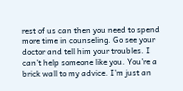rest of us can then you need to spend more time in counseling. Go see your doctor and tell him your troubles. I can’t help someone like you. You’re a brick wall to my advice. I’m just an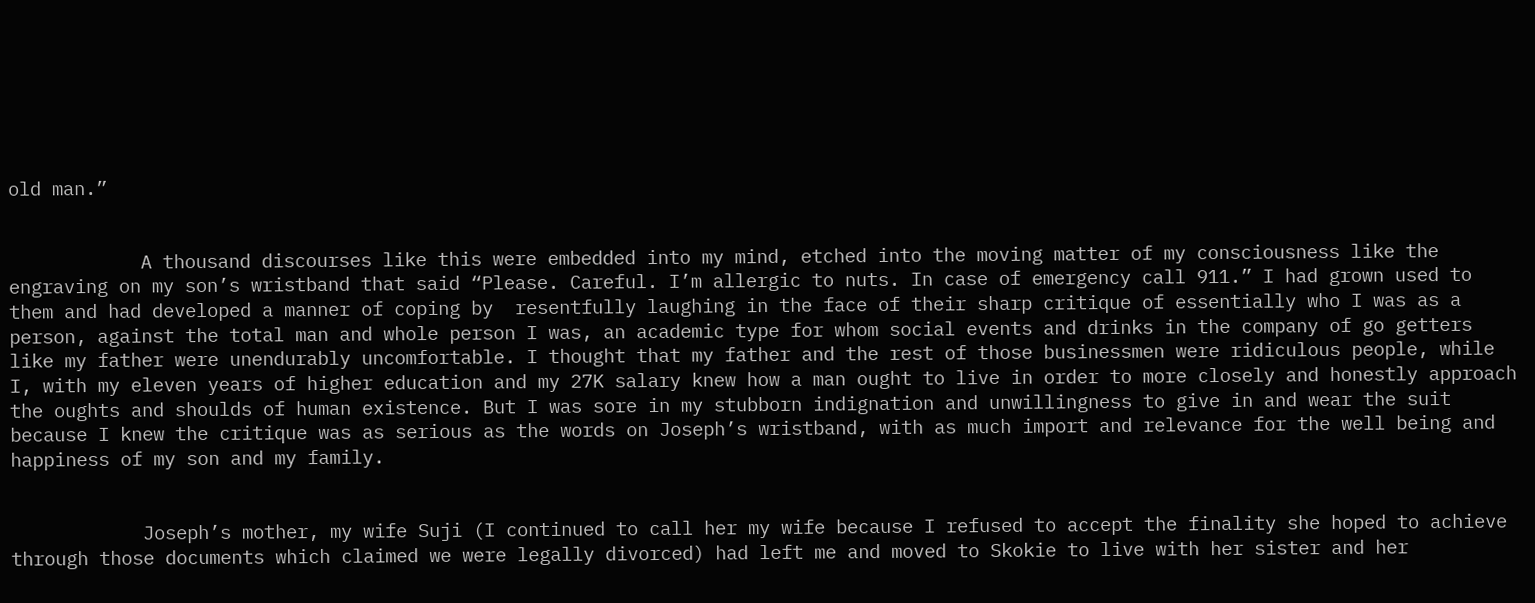old man.”


            A thousand discourses like this were embedded into my mind, etched into the moving matter of my consciousness like the engraving on my son’s wristband that said “Please. Careful. I’m allergic to nuts. In case of emergency call 911.” I had grown used to them and had developed a manner of coping by  resentfully laughing in the face of their sharp critique of essentially who I was as a person, against the total man and whole person I was, an academic type for whom social events and drinks in the company of go getters like my father were unendurably uncomfortable. I thought that my father and the rest of those businessmen were ridiculous people, while I, with my eleven years of higher education and my 27K salary knew how a man ought to live in order to more closely and honestly approach the oughts and shoulds of human existence. But I was sore in my stubborn indignation and unwillingness to give in and wear the suit because I knew the critique was as serious as the words on Joseph’s wristband, with as much import and relevance for the well being and happiness of my son and my family.


            Joseph’s mother, my wife Suji (I continued to call her my wife because I refused to accept the finality she hoped to achieve through those documents which claimed we were legally divorced) had left me and moved to Skokie to live with her sister and her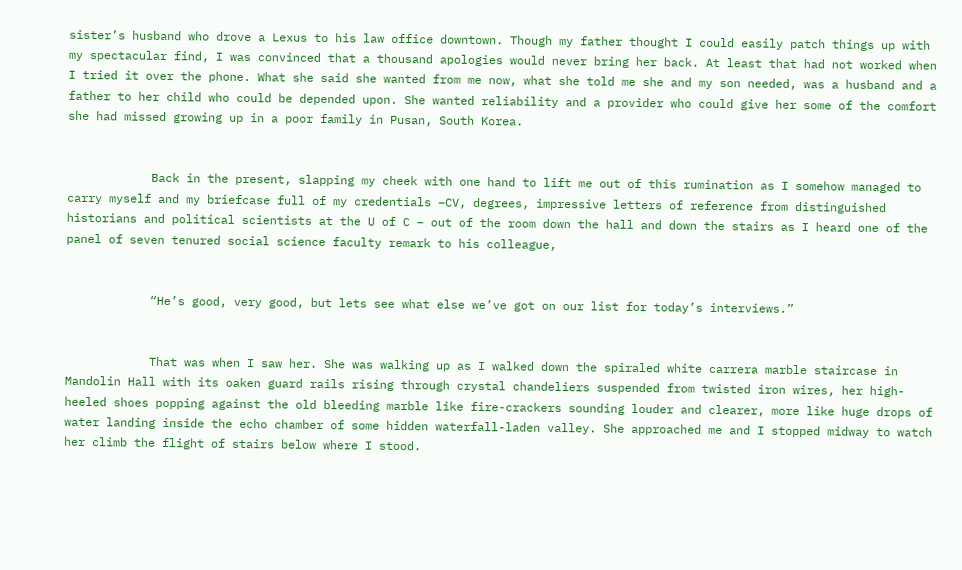sister’s husband who drove a Lexus to his law office downtown. Though my father thought I could easily patch things up with my spectacular find, I was convinced that a thousand apologies would never bring her back. At least that had not worked when I tried it over the phone. What she said she wanted from me now, what she told me she and my son needed, was a husband and a father to her child who could be depended upon. She wanted reliability and a provider who could give her some of the comfort she had missed growing up in a poor family in Pusan, South Korea.


            Back in the present, slapping my cheek with one hand to lift me out of this rumination as I somehow managed to carry myself and my briefcase full of my credentials –CV, degrees, impressive letters of reference from distinguished historians and political scientists at the U of C – out of the room down the hall and down the stairs as I heard one of the panel of seven tenured social science faculty remark to his colleague,


            “He’s good, very good, but lets see what else we’ve got on our list for today’s interviews.”


            That was when I saw her. She was walking up as I walked down the spiraled white carrera marble staircase in Mandolin Hall with its oaken guard rails rising through crystal chandeliers suspended from twisted iron wires, her high-heeled shoes popping against the old bleeding marble like fire-crackers sounding louder and clearer, more like huge drops of water landing inside the echo chamber of some hidden waterfall-laden valley. She approached me and I stopped midway to watch her climb the flight of stairs below where I stood.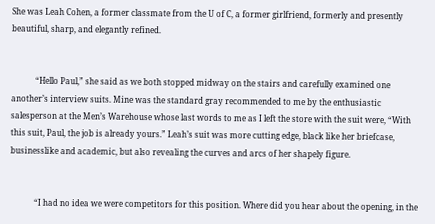She was Leah Cohen, a former classmate from the U of C, a former girlfriend, formerly and presently beautiful, sharp, and elegantly refined.


            “Hello Paul,” she said as we both stopped midway on the stairs and carefully examined one another’s interview suits. Mine was the standard gray recommended to me by the enthusiastic salesperson at the Men’s Warehouse whose last words to me as I left the store with the suit were, “With this suit, Paul, the job is already yours.” Leah’s suit was more cutting edge, black like her briefcase, businesslike and academic, but also revealing the curves and arcs of her shapely figure.


            “I had no idea we were competitors for this position. Where did you hear about the opening, in the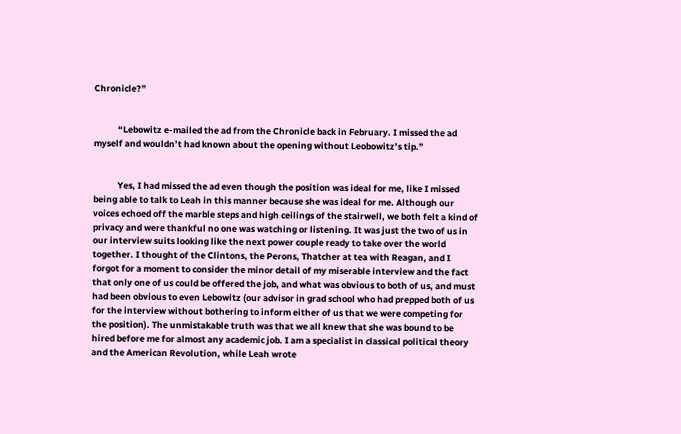Chronicle?”


            “Lebowitz e-mailed the ad from the Chronicle back in February. I missed the ad myself and wouldn’t had known about the opening without Leobowitz’s tip.”


            Yes, I had missed the ad even though the position was ideal for me, like I missed being able to talk to Leah in this manner because she was ideal for me. Although our voices echoed off the marble steps and high ceilings of the stairwell, we both felt a kind of privacy and were thankful no one was watching or listening. It was just the two of us in our interview suits looking like the next power couple ready to take over the world together. I thought of the Clintons, the Perons, Thatcher at tea with Reagan, and I forgot for a moment to consider the minor detail of my miserable interview and the fact that only one of us could be offered the job, and what was obvious to both of us, and must had been obvious to even Lebowitz (our advisor in grad school who had prepped both of us for the interview without bothering to inform either of us that we were competing for the position). The unmistakable truth was that we all knew that she was bound to be hired before me for almost any academic job. I am a specialist in classical political theory and the American Revolution, while Leah wrote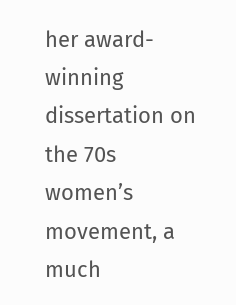her award-winning dissertation on the 70s women’s movement, a much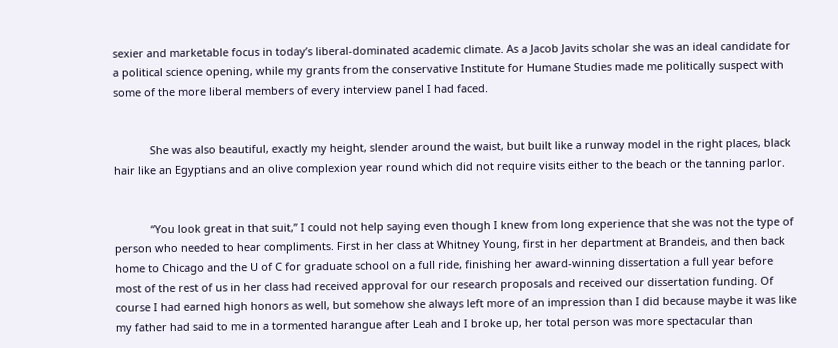sexier and marketable focus in today’s liberal-dominated academic climate. As a Jacob Javits scholar she was an ideal candidate for a political science opening, while my grants from the conservative Institute for Humane Studies made me politically suspect with some of the more liberal members of every interview panel I had faced.


            She was also beautiful, exactly my height, slender around the waist, but built like a runway model in the right places, black hair like an Egyptians and an olive complexion year round which did not require visits either to the beach or the tanning parlor.


            “You look great in that suit,” I could not help saying even though I knew from long experience that she was not the type of person who needed to hear compliments. First in her class at Whitney Young, first in her department at Brandeis, and then back home to Chicago and the U of C for graduate school on a full ride, finishing her award-winning dissertation a full year before most of the rest of us in her class had received approval for our research proposals and received our dissertation funding. Of course I had earned high honors as well, but somehow she always left more of an impression than I did because maybe it was like my father had said to me in a tormented harangue after Leah and I broke up, her total person was more spectacular than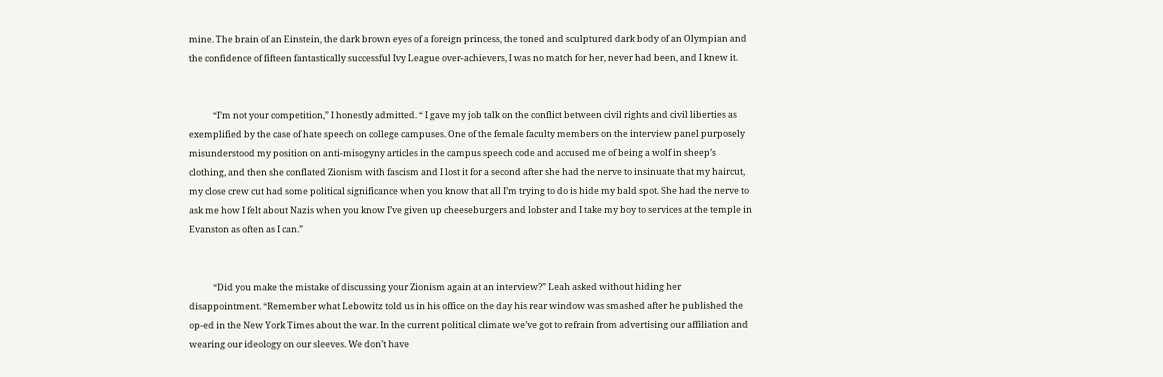mine. The brain of an Einstein, the dark brown eyes of a foreign princess, the toned and sculptured dark body of an Olympian and the confidence of fifteen fantastically successful Ivy League over-achievers, I was no match for her, never had been, and I knew it.


            “I’m not your competition,” I honestly admitted. “ I gave my job talk on the conflict between civil rights and civil liberties as exemplified by the case of hate speech on college campuses. One of the female faculty members on the interview panel purposely misunderstood my position on anti-misogyny articles in the campus speech code and accused me of being a wolf in sheep’s clothing, and then she conflated Zionism with fascism and I lost it for a second after she had the nerve to insinuate that my haircut, my close crew cut had some political significance when you know that all I’m trying to do is hide my bald spot. She had the nerve to ask me how I felt about Nazis when you know I’ve given up cheeseburgers and lobster and I take my boy to services at the temple in Evanston as often as I can.”


            “Did you make the mistake of discussing your Zionism again at an interview?” Leah asked without hiding her disappointment. “Remember what Lebowitz told us in his office on the day his rear window was smashed after he published the op-ed in the New York Times about the war. In the current political climate we’ve got to refrain from advertising our affiliation and wearing our ideology on our sleeves. We don’t have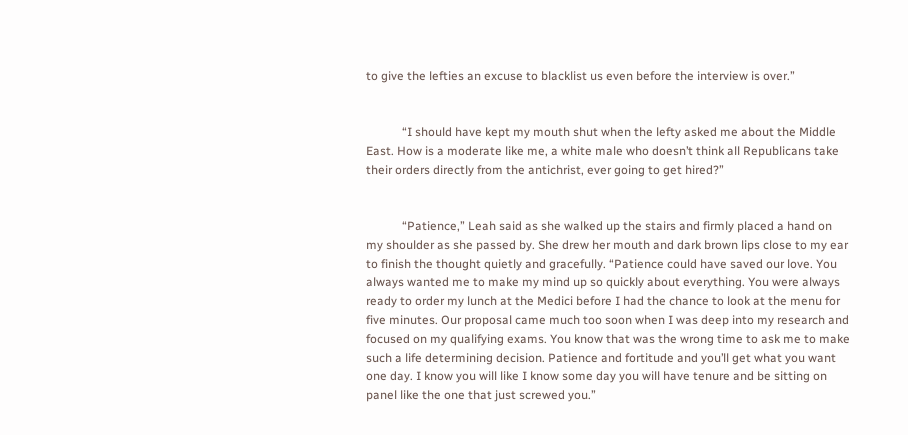to give the lefties an excuse to blacklist us even before the interview is over.”


            “I should have kept my mouth shut when the lefty asked me about the Middle East. How is a moderate like me, a white male who doesn’t think all Republicans take their orders directly from the antichrist, ever going to get hired?”


            “Patience,” Leah said as she walked up the stairs and firmly placed a hand on my shoulder as she passed by. She drew her mouth and dark brown lips close to my ear to finish the thought quietly and gracefully. “Patience could have saved our love. You always wanted me to make my mind up so quickly about everything. You were always ready to order my lunch at the Medici before I had the chance to look at the menu for five minutes. Our proposal came much too soon when I was deep into my research and focused on my qualifying exams. You know that was the wrong time to ask me to make such a life determining decision. Patience and fortitude and you’ll get what you want one day. I know you will like I know some day you will have tenure and be sitting on panel like the one that just screwed you.”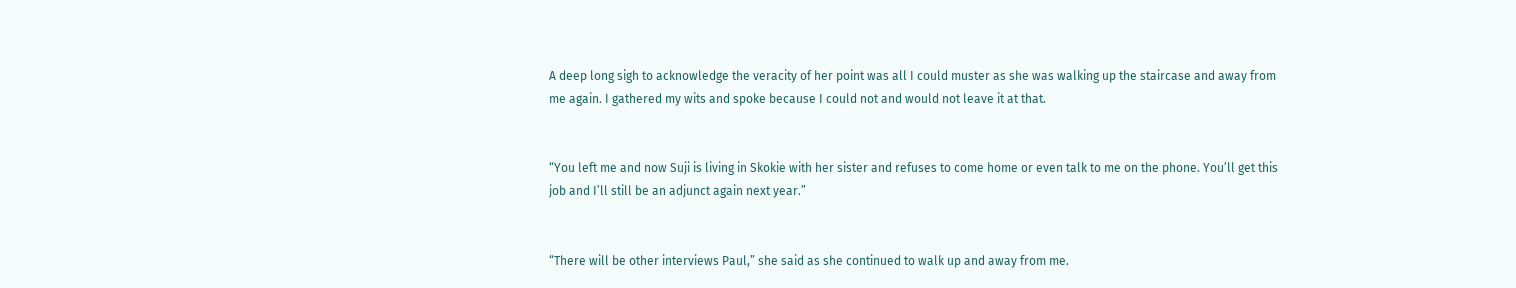A deep long sigh to acknowledge the veracity of her point was all I could muster as she was walking up the staircase and away from me again. I gathered my wits and spoke because I could not and would not leave it at that.


“You left me and now Suji is living in Skokie with her sister and refuses to come home or even talk to me on the phone. You’ll get this job and I’ll still be an adjunct again next year.”


“There will be other interviews Paul,” she said as she continued to walk up and away from me.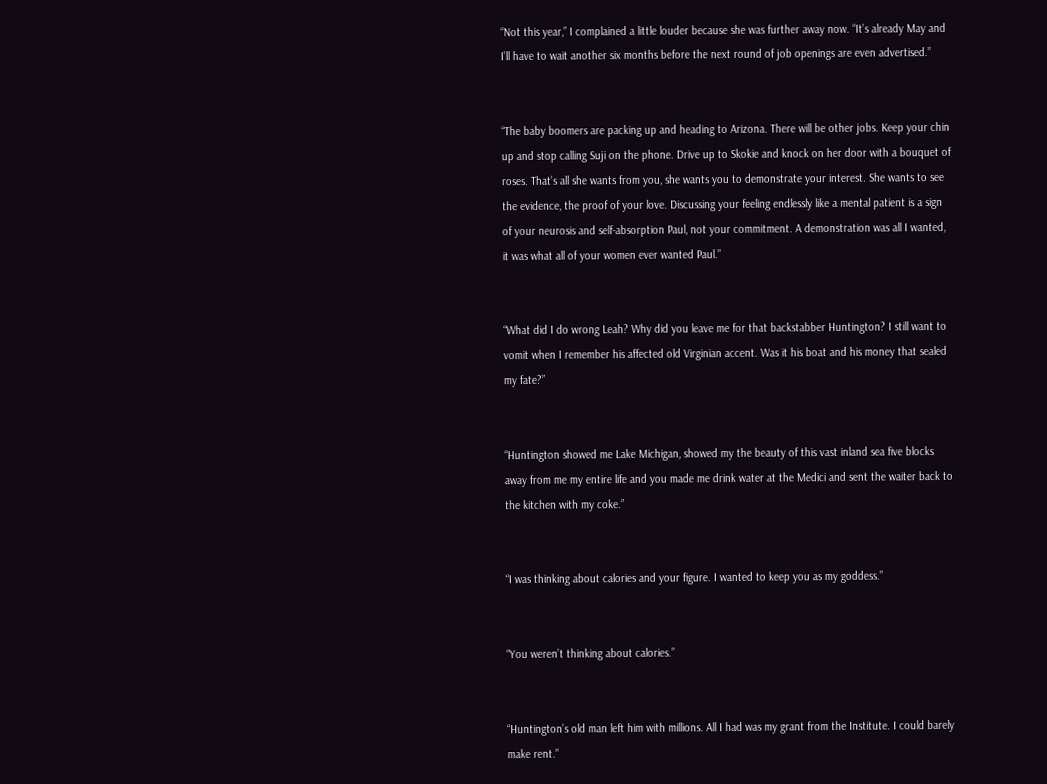“Not this year,” I complained a little louder because she was further away now. “It’s already May and I’ll have to wait another six months before the next round of job openings are even advertised.”


“The baby boomers are packing up and heading to Arizona. There will be other jobs. Keep your chin up and stop calling Suji on the phone. Drive up to Skokie and knock on her door with a bouquet of roses. That’s all she wants from you, she wants you to demonstrate your interest. She wants to see the evidence, the proof of your love. Discussing your feeling endlessly like a mental patient is a sign of your neurosis and self-absorption Paul, not your commitment. A demonstration was all I wanted, it was what all of your women ever wanted Paul.”


“What did I do wrong Leah? Why did you leave me for that backstabber Huntington? I still want to vomit when I remember his affected old Virginian accent. Was it his boat and his money that sealed my fate?”


“Huntington showed me Lake Michigan, showed my the beauty of this vast inland sea five blocks away from me my entire life and you made me drink water at the Medici and sent the waiter back to the kitchen with my coke.”


“I was thinking about calories and your figure. I wanted to keep you as my goddess.”


“You weren’t thinking about calories.”


“Huntington’s old man left him with millions. All I had was my grant from the Institute. I could barely make rent.”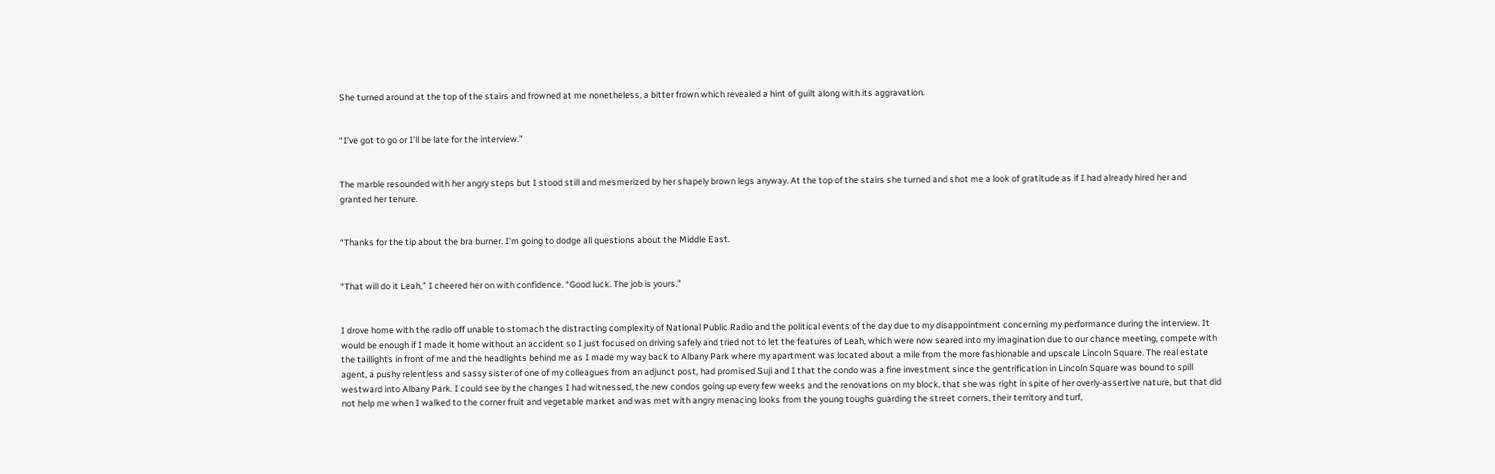She turned around at the top of the stairs and frowned at me nonetheless, a bitter frown which revealed a hint of guilt along with its aggravation.


“I’ve got to go or I’ll be late for the interview.”


The marble resounded with her angry steps but I stood still and mesmerized by her shapely brown legs anyway. At the top of the stairs she turned and shot me a look of gratitude as if I had already hired her and granted her tenure.


“Thanks for the tip about the bra burner. I’m going to dodge all questions about the Middle East.


“That will do it Leah,” I cheered her on with confidence. “Good luck. The job is yours.”


I drove home with the radio off unable to stomach the distracting complexity of National Public Radio and the political events of the day due to my disappointment concerning my performance during the interview. It would be enough if I made it home without an accident so I just focused on driving safely and tried not to let the features of Leah, which were now seared into my imagination due to our chance meeting, compete with the taillights in front of me and the headlights behind me as I made my way back to Albany Park where my apartment was located about a mile from the more fashionable and upscale Lincoln Square. The real estate agent, a pushy relentless and sassy sister of one of my colleagues from an adjunct post, had promised Suji and I that the condo was a fine investment since the gentrification in Lincoln Square was bound to spill westward into Albany Park. I could see by the changes I had witnessed, the new condos going up every few weeks and the renovations on my block, that she was right in spite of her overly-assertive nature, but that did not help me when I walked to the corner fruit and vegetable market and was met with angry menacing looks from the young toughs guarding the street corners, their territory and turf,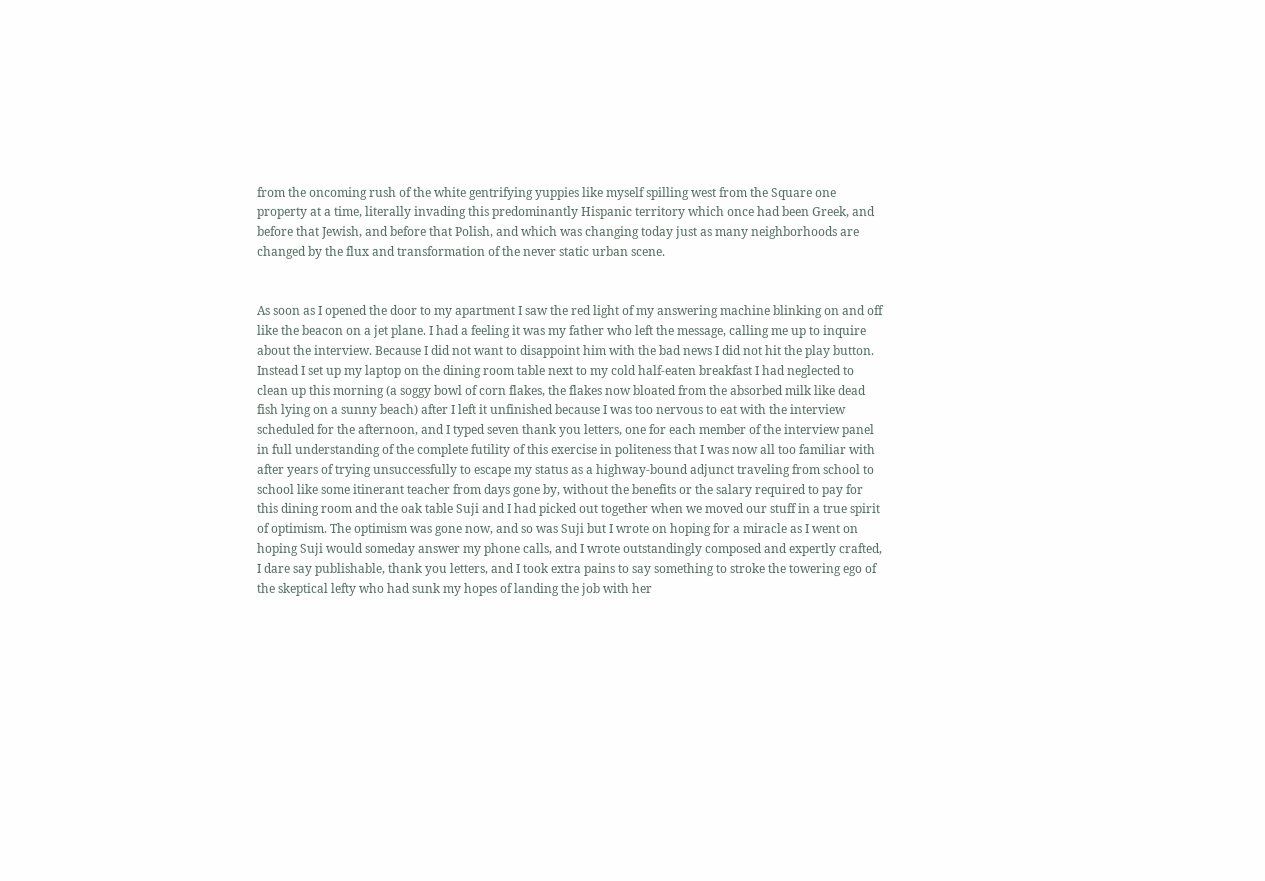from the oncoming rush of the white gentrifying yuppies like myself spilling west from the Square one property at a time, literally invading this predominantly Hispanic territory which once had been Greek, and before that Jewish, and before that Polish, and which was changing today just as many neighborhoods are changed by the flux and transformation of the never static urban scene.


As soon as I opened the door to my apartment I saw the red light of my answering machine blinking on and off like the beacon on a jet plane. I had a feeling it was my father who left the message, calling me up to inquire about the interview. Because I did not want to disappoint him with the bad news I did not hit the play button. Instead I set up my laptop on the dining room table next to my cold half-eaten breakfast I had neglected to clean up this morning (a soggy bowl of corn flakes, the flakes now bloated from the absorbed milk like dead fish lying on a sunny beach) after I left it unfinished because I was too nervous to eat with the interview scheduled for the afternoon, and I typed seven thank you letters, one for each member of the interview panel in full understanding of the complete futility of this exercise in politeness that I was now all too familiar with after years of trying unsuccessfully to escape my status as a highway-bound adjunct traveling from school to school like some itinerant teacher from days gone by, without the benefits or the salary required to pay for this dining room and the oak table Suji and I had picked out together when we moved our stuff in a true spirit of optimism. The optimism was gone now, and so was Suji but I wrote on hoping for a miracle as I went on hoping Suji would someday answer my phone calls, and I wrote outstandingly composed and expertly crafted, I dare say publishable, thank you letters, and I took extra pains to say something to stroke the towering ego of the skeptical lefty who had sunk my hopes of landing the job with her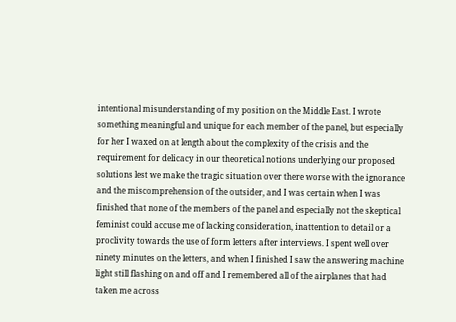intentional misunderstanding of my position on the Middle East. I wrote something meaningful and unique for each member of the panel, but especially for her I waxed on at length about the complexity of the crisis and the requirement for delicacy in our theoretical notions underlying our proposed solutions lest we make the tragic situation over there worse with the ignorance and the miscomprehension of the outsider, and I was certain when I was finished that none of the members of the panel and especially not the skeptical feminist could accuse me of lacking consideration, inattention to detail or a proclivity towards the use of form letters after interviews. I spent well over ninety minutes on the letters, and when I finished I saw the answering machine light still flashing on and off and I remembered all of the airplanes that had taken me across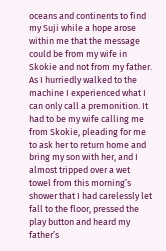oceans and continents to find my Suji while a hope arose within me that the message could be from my wife in Skokie and not from my father. As I hurriedly walked to the machine I experienced what I can only call a premonition. It had to be my wife calling me from Skokie, pleading for me to ask her to return home and bring my son with her, and I almost tripped over a wet towel from this morning’s shower that I had carelessly let fall to the floor, pressed the play button and heard my father’s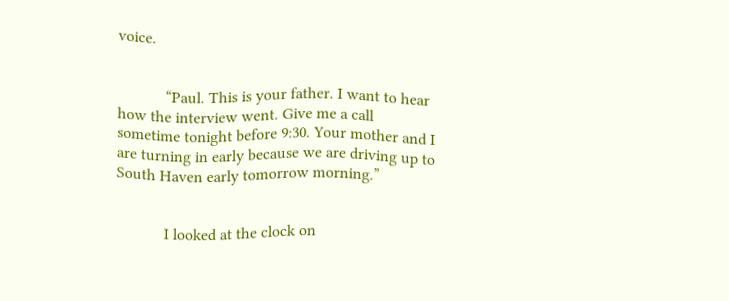voice.


            “Paul. This is your father. I want to hear how the interview went. Give me a call sometime tonight before 9:30. Your mother and I are turning in early because we are driving up to South Haven early tomorrow morning.”


            I looked at the clock on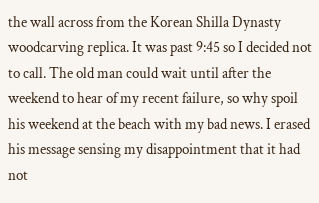the wall across from the Korean Shilla Dynasty woodcarving replica. It was past 9:45 so I decided not to call. The old man could wait until after the weekend to hear of my recent failure, so why spoil his weekend at the beach with my bad news. I erased his message sensing my disappointment that it had not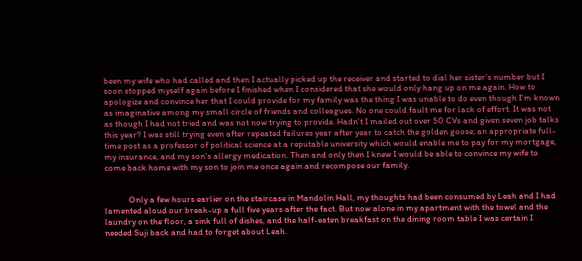been my wife who had called and then I actually picked up the receiver and started to dial her sister’s number but I soon stopped myself again before I finished when I considered that she would only hang up on me again. How to apologize and convince her that I could provide for my family was the thing I was unable to do even though I’m known as imaginative among my small circle of friends and colleagues. No one could fault me for lack of effort. It was not as though I had not tried and was not now trying to provide. Hadn’t I mailed out over 50 CVs and given seven job talks this year? I was still trying even after repeated failures year after year to catch the golden goose; an appropriate full-time post as a professor of political science at a reputable university which would enable me to pay for my mortgage, my insurance, and my son’s allergy medication. Then and only then I knew I would be able to convince my wife to come back home with my son to join me once again and recompose our family.


            Only a few hours earlier on the staircase in Mandolin Hall, my thoughts had been consumed by Leah and I had lamented aloud our break-up a full five years after the fact. But now alone in my apartment with the towel and the laundry on the floor, a sink full of dishes, and the half-eaten breakfast on the dining room table I was certain I needed Suji back and had to forget about Leah.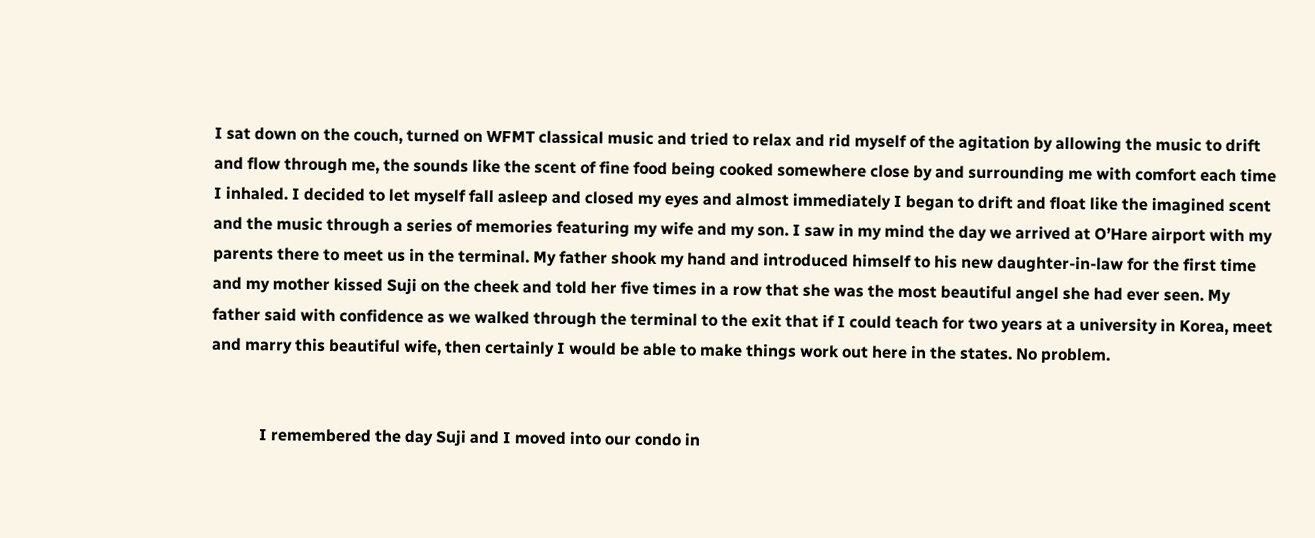I sat down on the couch, turned on WFMT classical music and tried to relax and rid myself of the agitation by allowing the music to drift and flow through me, the sounds like the scent of fine food being cooked somewhere close by and surrounding me with comfort each time I inhaled. I decided to let myself fall asleep and closed my eyes and almost immediately I began to drift and float like the imagined scent and the music through a series of memories featuring my wife and my son. I saw in my mind the day we arrived at O’Hare airport with my parents there to meet us in the terminal. My father shook my hand and introduced himself to his new daughter-in-law for the first time and my mother kissed Suji on the cheek and told her five times in a row that she was the most beautiful angel she had ever seen. My father said with confidence as we walked through the terminal to the exit that if I could teach for two years at a university in Korea, meet and marry this beautiful wife, then certainly I would be able to make things work out here in the states. No problem.


            I remembered the day Suji and I moved into our condo in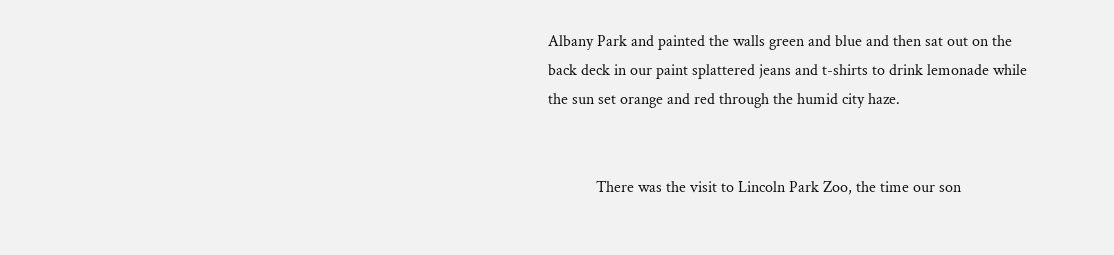Albany Park and painted the walls green and blue and then sat out on the back deck in our paint splattered jeans and t-shirts to drink lemonade while the sun set orange and red through the humid city haze.


            There was the visit to Lincoln Park Zoo, the time our son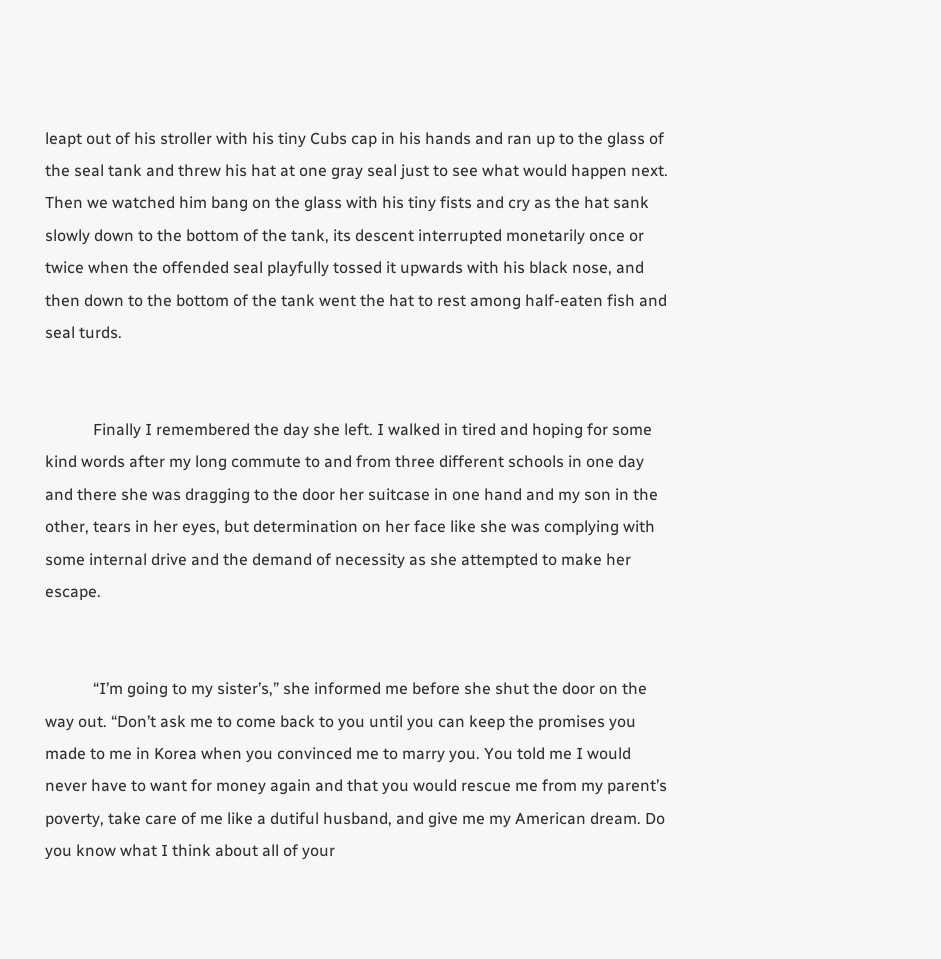leapt out of his stroller with his tiny Cubs cap in his hands and ran up to the glass of the seal tank and threw his hat at one gray seal just to see what would happen next. Then we watched him bang on the glass with his tiny fists and cry as the hat sank slowly down to the bottom of the tank, its descent interrupted monetarily once or twice when the offended seal playfully tossed it upwards with his black nose, and then down to the bottom of the tank went the hat to rest among half-eaten fish and seal turds.


            Finally I remembered the day she left. I walked in tired and hoping for some kind words after my long commute to and from three different schools in one day and there she was dragging to the door her suitcase in one hand and my son in the other, tears in her eyes, but determination on her face like she was complying with some internal drive and the demand of necessity as she attempted to make her escape.


            “I’m going to my sister’s,” she informed me before she shut the door on the way out. “Don’t ask me to come back to you until you can keep the promises you made to me in Korea when you convinced me to marry you. You told me I would never have to want for money again and that you would rescue me from my parent’s poverty, take care of me like a dutiful husband, and give me my American dream. Do you know what I think about all of your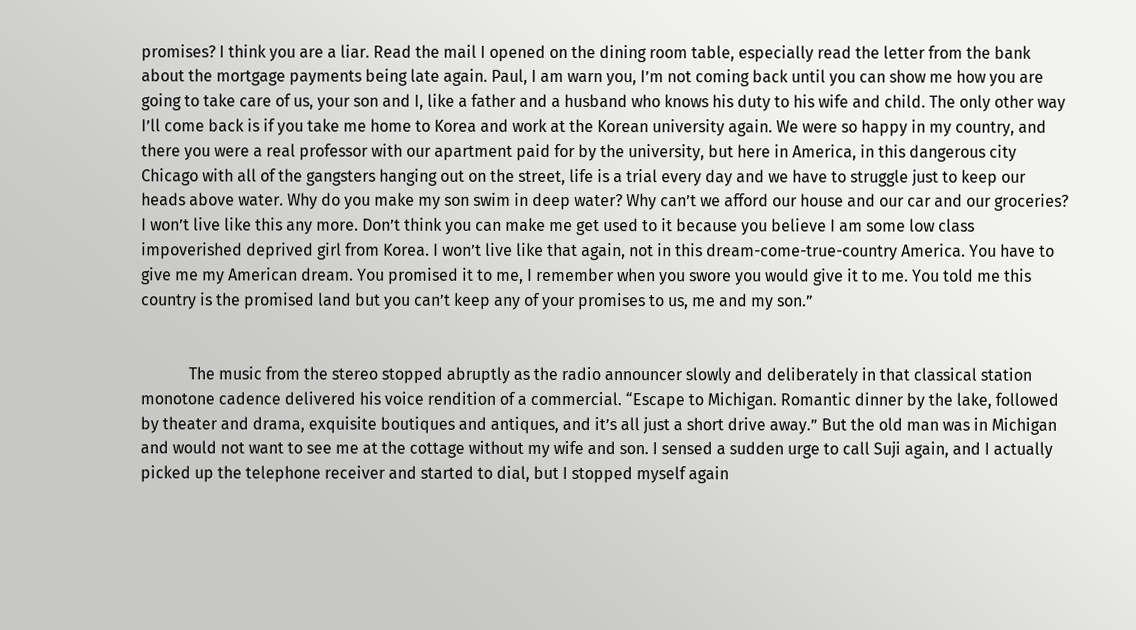promises? I think you are a liar. Read the mail I opened on the dining room table, especially read the letter from the bank about the mortgage payments being late again. Paul, I am warn you, I’m not coming back until you can show me how you are going to take care of us, your son and I, like a father and a husband who knows his duty to his wife and child. The only other way I’ll come back is if you take me home to Korea and work at the Korean university again. We were so happy in my country, and there you were a real professor with our apartment paid for by the university, but here in America, in this dangerous city Chicago with all of the gangsters hanging out on the street, life is a trial every day and we have to struggle just to keep our heads above water. Why do you make my son swim in deep water? Why can’t we afford our house and our car and our groceries? I won’t live like this any more. Don’t think you can make me get used to it because you believe I am some low class impoverished deprived girl from Korea. I won’t live like that again, not in this dream-come-true-country America. You have to give me my American dream. You promised it to me, I remember when you swore you would give it to me. You told me this country is the promised land but you can’t keep any of your promises to us, me and my son.”


            The music from the stereo stopped abruptly as the radio announcer slowly and deliberately in that classical station monotone cadence delivered his voice rendition of a commercial. “Escape to Michigan. Romantic dinner by the lake, followed by theater and drama, exquisite boutiques and antiques, and it’s all just a short drive away.” But the old man was in Michigan and would not want to see me at the cottage without my wife and son. I sensed a sudden urge to call Suji again, and I actually picked up the telephone receiver and started to dial, but I stopped myself again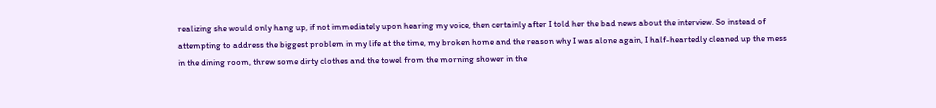realizing she would only hang up, if not immediately upon hearing my voice, then certainly after I told her the bad news about the interview. So instead of attempting to address the biggest problem in my life at the time, my broken home and the reason why I was alone again, I half-heartedly cleaned up the mess in the dining room, threw some dirty clothes and the towel from the morning shower in the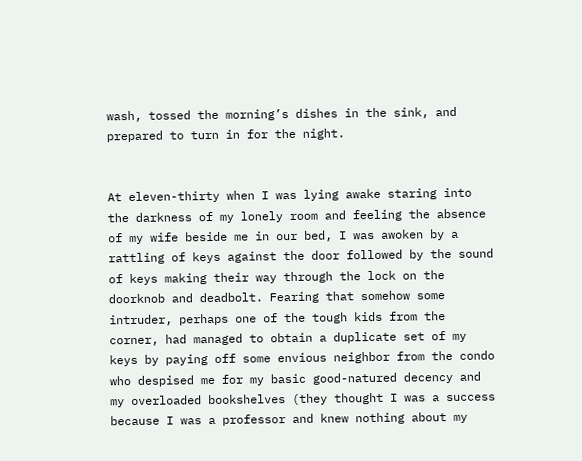wash, tossed the morning’s dishes in the sink, and prepared to turn in for the night.


At eleven-thirty when I was lying awake staring into the darkness of my lonely room and feeling the absence of my wife beside me in our bed, I was awoken by a rattling of keys against the door followed by the sound of keys making their way through the lock on the doorknob and deadbolt. Fearing that somehow some intruder, perhaps one of the tough kids from the corner, had managed to obtain a duplicate set of my keys by paying off some envious neighbor from the condo who despised me for my basic good-natured decency and my overloaded bookshelves (they thought I was a success because I was a professor and knew nothing about my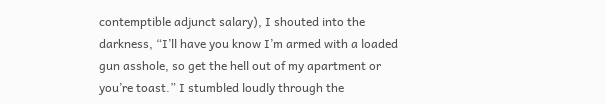contemptible adjunct salary), I shouted into the darkness, “I’ll have you know I’m armed with a loaded gun asshole, so get the hell out of my apartment or you’re toast.” I stumbled loudly through the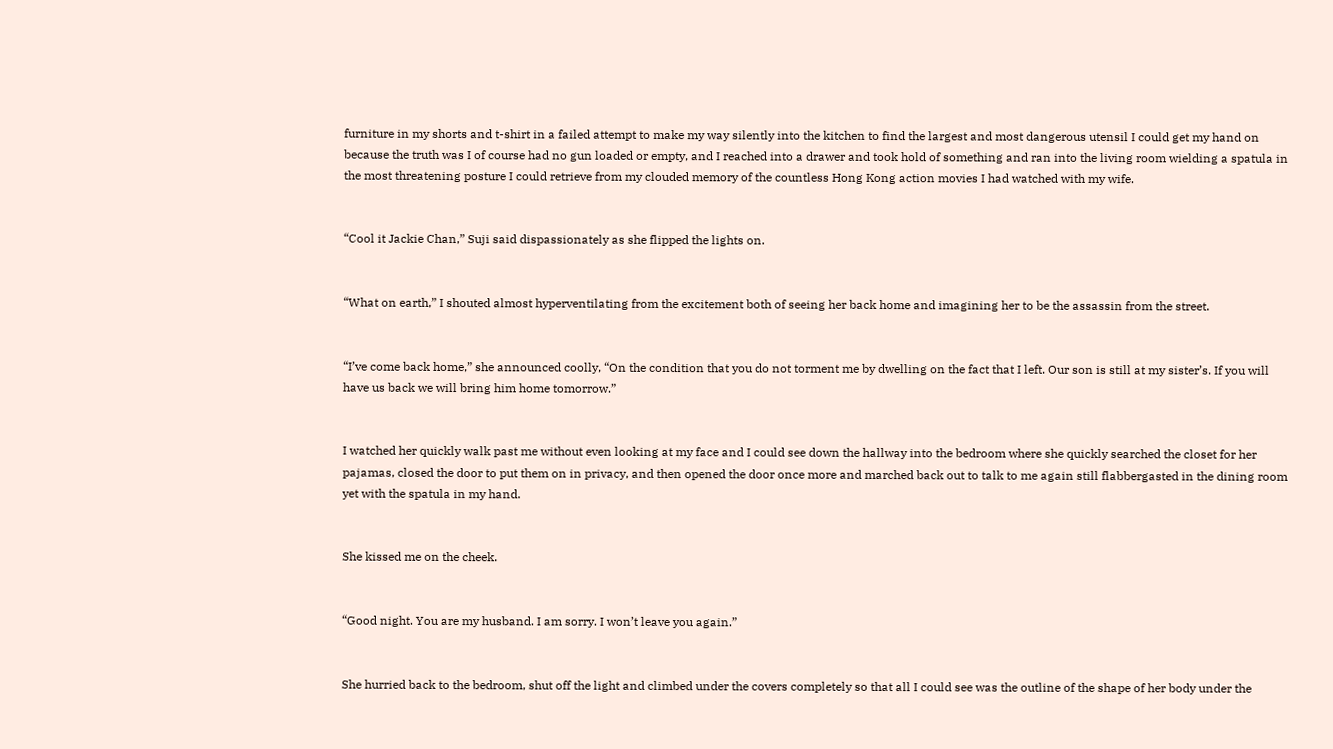furniture in my shorts and t-shirt in a failed attempt to make my way silently into the kitchen to find the largest and most dangerous utensil I could get my hand on because the truth was I of course had no gun loaded or empty, and I reached into a drawer and took hold of something and ran into the living room wielding a spatula in the most threatening posture I could retrieve from my clouded memory of the countless Hong Kong action movies I had watched with my wife.


“Cool it Jackie Chan,” Suji said dispassionately as she flipped the lights on.


“What on earth,” I shouted almost hyperventilating from the excitement both of seeing her back home and imagining her to be the assassin from the street.


“I’ve come back home,” she announced coolly, “On the condition that you do not torment me by dwelling on the fact that I left. Our son is still at my sister’s. If you will have us back we will bring him home tomorrow.”


I watched her quickly walk past me without even looking at my face and I could see down the hallway into the bedroom where she quickly searched the closet for her pajamas, closed the door to put them on in privacy, and then opened the door once more and marched back out to talk to me again still flabbergasted in the dining room yet with the spatula in my hand.


She kissed me on the cheek.


“Good night. You are my husband. I am sorry. I won’t leave you again.”


She hurried back to the bedroom, shut off the light and climbed under the covers completely so that all I could see was the outline of the shape of her body under the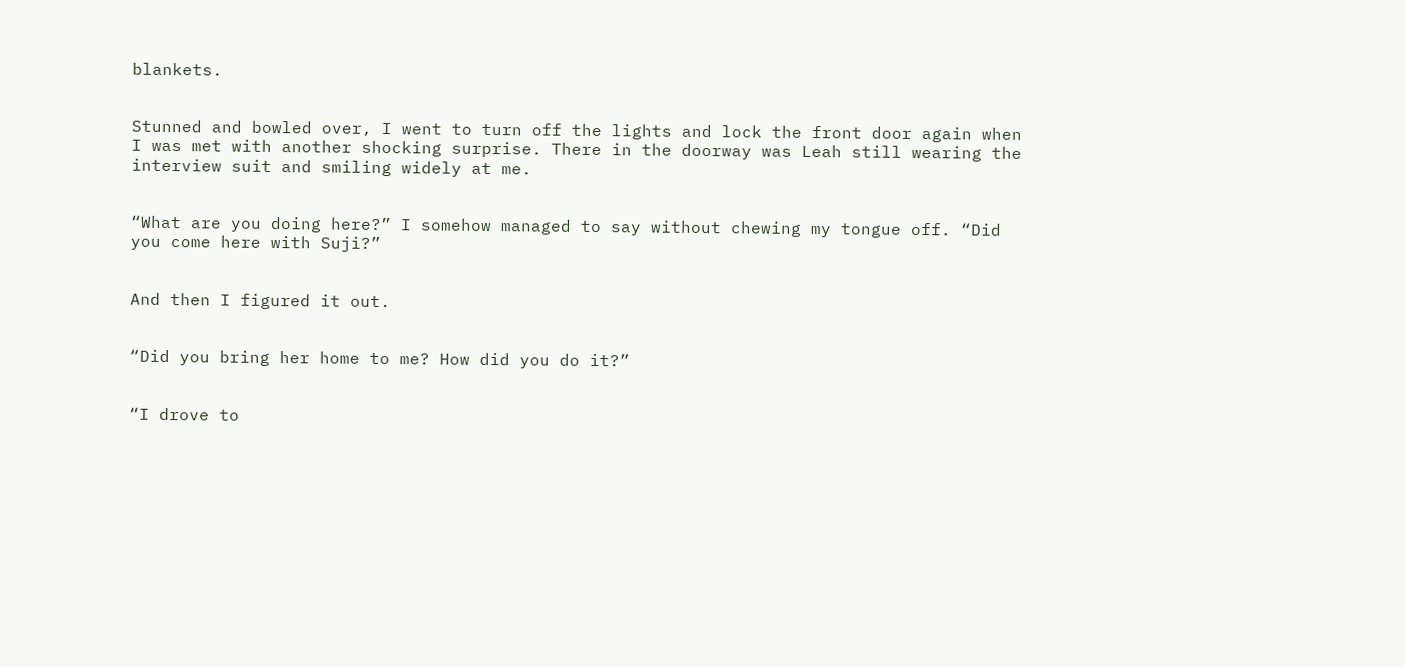blankets.


Stunned and bowled over, I went to turn off the lights and lock the front door again when I was met with another shocking surprise. There in the doorway was Leah still wearing the interview suit and smiling widely at me.


“What are you doing here?” I somehow managed to say without chewing my tongue off. “Did you come here with Suji?”


And then I figured it out.


“Did you bring her home to me? How did you do it?”


“I drove to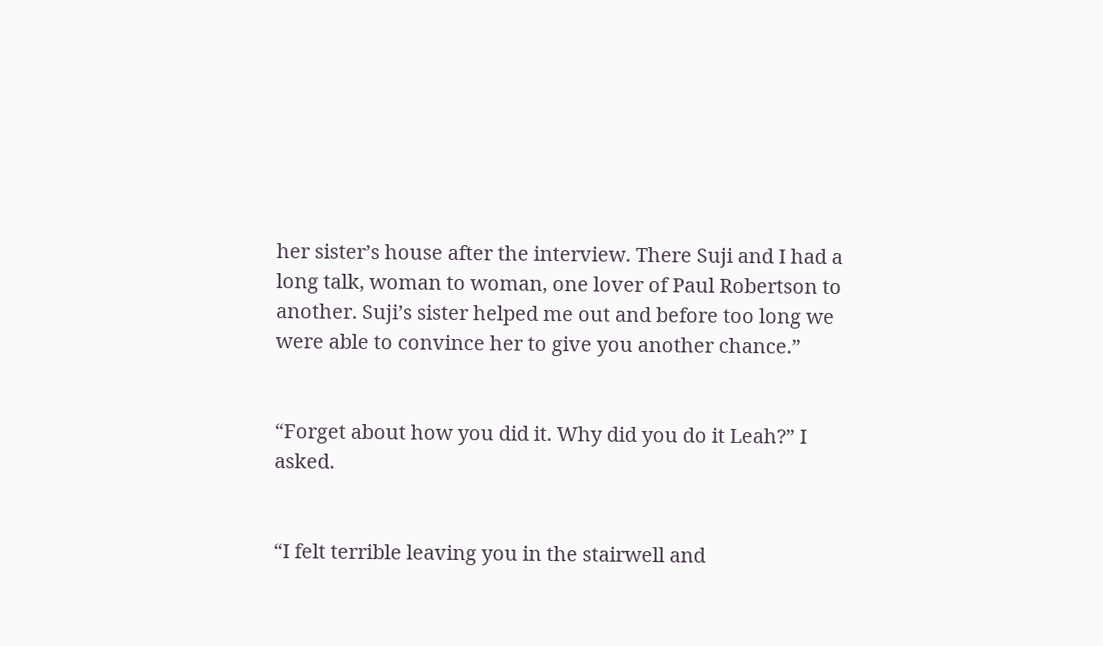her sister’s house after the interview. There Suji and I had a long talk, woman to woman, one lover of Paul Robertson to another. Suji’s sister helped me out and before too long we were able to convince her to give you another chance.”


“Forget about how you did it. Why did you do it Leah?” I asked.


“I felt terrible leaving you in the stairwell and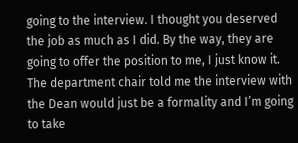going to the interview. I thought you deserved the job as much as I did. By the way, they are going to offer the position to me, I just know it. The department chair told me the interview with the Dean would just be a formality and I’m going to take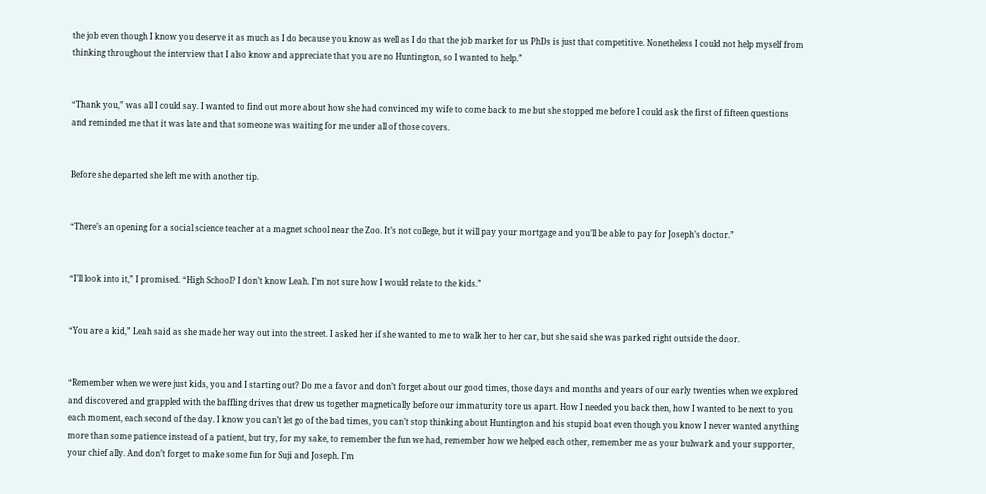the job even though I know you deserve it as much as I do because you know as well as I do that the job market for us PhDs is just that competitive. Nonetheless I could not help myself from thinking throughout the interview that I also know and appreciate that you are no Huntington, so I wanted to help.”


“Thank you,” was all I could say. I wanted to find out more about how she had convinced my wife to come back to me but she stopped me before I could ask the first of fifteen questions and reminded me that it was late and that someone was waiting for me under all of those covers.


Before she departed she left me with another tip.


“There’s an opening for a social science teacher at a magnet school near the Zoo. It’s not college, but it will pay your mortgage and you’ll be able to pay for Joseph’s doctor.”


“I’ll look into it,” I promised. “High School? I don’t know Leah. I’m not sure how I would relate to the kids.”


“You are a kid,” Leah said as she made her way out into the street. I asked her if she wanted to me to walk her to her car, but she said she was parked right outside the door.


“Remember when we were just kids, you and I starting out? Do me a favor and don’t forget about our good times, those days and months and years of our early twenties when we explored and discovered and grappled with the baffling drives that drew us together magnetically before our immaturity tore us apart. How I needed you back then, how I wanted to be next to you each moment, each second of the day. I know you can’t let go of the bad times, you can’t stop thinking about Huntington and his stupid boat even though you know I never wanted anything more than some patience instead of a patient, but try, for my sake, to remember the fun we had, remember how we helped each other, remember me as your bulwark and your supporter, your chief ally. And don’t forget to make some fun for Suji and Joseph. I’m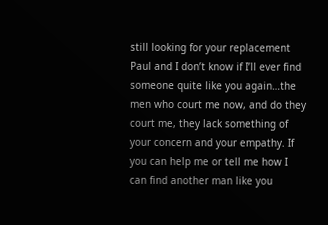still looking for your replacement Paul and I don’t know if I’ll ever find someone quite like you again…the men who court me now, and do they court me, they lack something of your concern and your empathy. If you can help me or tell me how I can find another man like you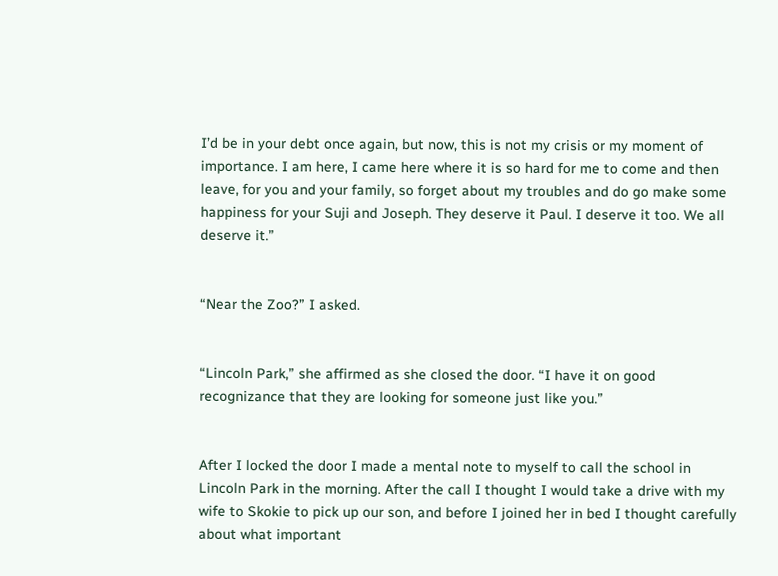I’d be in your debt once again, but now, this is not my crisis or my moment of importance. I am here, I came here where it is so hard for me to come and then leave, for you and your family, so forget about my troubles and do go make some happiness for your Suji and Joseph. They deserve it Paul. I deserve it too. We all deserve it.”


“Near the Zoo?” I asked.


“Lincoln Park,” she affirmed as she closed the door. “I have it on good recognizance that they are looking for someone just like you.”


After I locked the door I made a mental note to myself to call the school in Lincoln Park in the morning. After the call I thought I would take a drive with my wife to Skokie to pick up our son, and before I joined her in bed I thought carefully about what important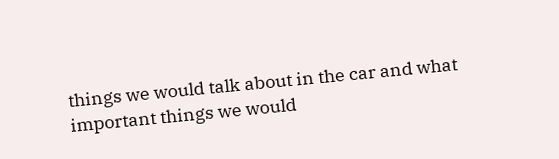things we would talk about in the car and what important things we would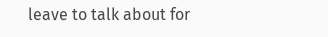leave to talk about for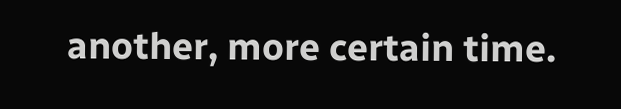another, more certain time.